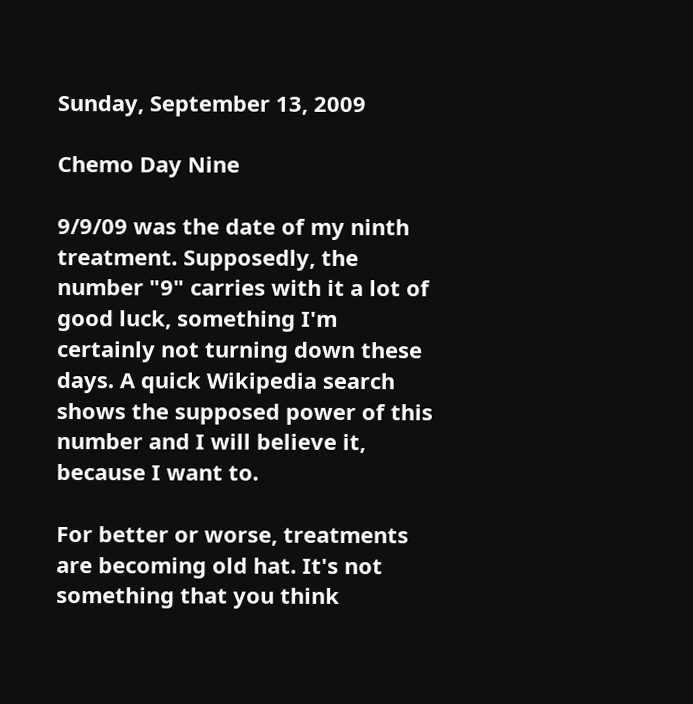Sunday, September 13, 2009

Chemo Day Nine

9/9/09 was the date of my ninth treatment. Supposedly, the number "9" carries with it a lot of good luck, something I'm certainly not turning down these days. A quick Wikipedia search shows the supposed power of this number and I will believe it, because I want to.

For better or worse, treatments are becoming old hat. It's not something that you think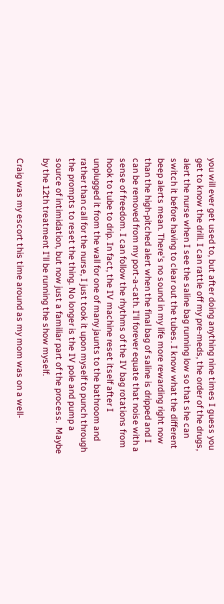you will ever get used to, but after doing anything nine times I guess you get to know the drill. I can rattle off my pre-meds, the order of the drugs, alert the nurse when I see the saline bag running low so that she can switch it before having to clear out the tubes. I know what the different beep alerts mean. There's no sound in my life more rewarding right now than the high-pitched alert when the final bag of saline is dripped and I can be removed from my port-a-cath. I'll forever equate that noise with a sense of freedom. I can follow the rhythms of the IV bag rotations from hook to tube to drip. In fact, the IV machine reset itself after I unplugged it from the wall for one of many jaunts to the bathroom and rather than call for the nurse, I just took it upon myself to punch through the prompts to reset the thing. No longer is the IV pole and pump a source of intimidation, but now just a familiar part of the process.  Maybe by the 12th treatment I'll be running the show myself.

Craig was my escort this time around as my mom was on a well-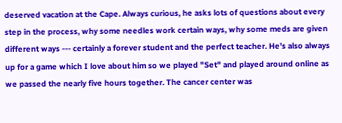deserved vacation at the Cape. Always curious, he asks lots of questions about every step in the process, why some needles work certain ways, why some meds are given different ways --- certainly a forever student and the perfect teacher. He's also always up for a game which I love about him so we played "Set" and played around online as we passed the nearly five hours together. The cancer center was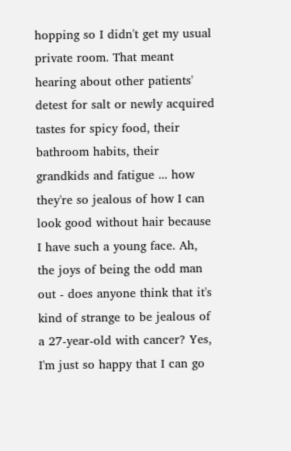hopping so I didn't get my usual private room. That meant hearing about other patients' detest for salt or newly acquired tastes for spicy food, their bathroom habits, their grandkids and fatigue ... how they're so jealous of how I can look good without hair because I have such a young face. Ah, the joys of being the odd man out - does anyone think that it's kind of strange to be jealous of a 27-year-old with cancer? Yes, I'm just so happy that I can go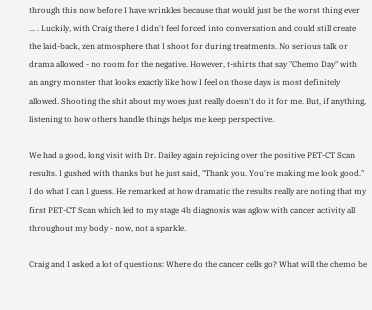through this now before I have wrinkles because that would just be the worst thing ever ... . Luckily, with Craig there I didn't feel forced into conversation and could still create the laid-back, zen atmosphere that I shoot for during treatments. No serious talk or drama allowed - no room for the negative. However, t-shirts that say "Chemo Day" with an angry monster that looks exactly like how I feel on those days is most definitely allowed. Shooting the shit about my woes just really doesn't do it for me. But, if anything, listening to how others handle things helps me keep perspective.

We had a good, long visit with Dr. Dailey again rejoicing over the positive PET-CT Scan results. I gushed with thanks but he just said, "Thank you. You're making me look good." I do what I can I guess. He remarked at how dramatic the results really are noting that my first PET-CT Scan which led to my stage 4b diagnosis was aglow with cancer activity all throughout my body - now, not a sparkle.

Craig and I asked a lot of questions: Where do the cancer cells go? What will the chemo be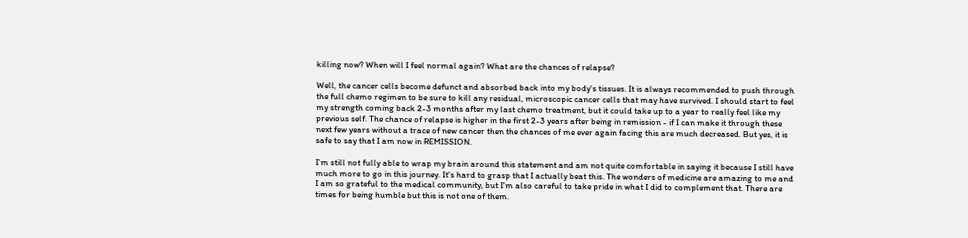killing now? When will I feel normal again? What are the chances of relapse?

Well, the cancer cells become defunct and absorbed back into my body's tissues. It is always recommended to push through the full chemo regimen to be sure to kill any residual, microscopic cancer cells that may have survived. I should start to feel my strength coming back 2-3 months after my last chemo treatment, but it could take up to a year to really feel like my previous self. The chance of relapse is higher in the first 2-3 years after being in remission - if I can make it through these next few years without a trace of new cancer then the chances of me ever again facing this are much decreased. But yes, it is safe to say that I am now in REMISSION.

I'm still not fully able to wrap my brain around this statement and am not quite comfortable in saying it because I still have much more to go in this journey. It's hard to grasp that I actually beat this. The wonders of medicine are amazing to me and I am so grateful to the medical community, but I'm also careful to take pride in what I did to complement that. There are times for being humble but this is not one of them.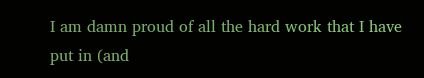I am damn proud of all the hard work that I have put in (and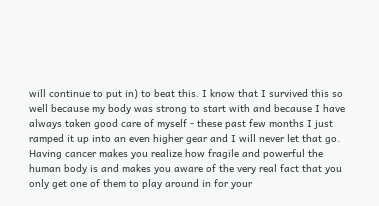will continue to put in) to beat this. I know that I survived this so well because my body was strong to start with and because I have always taken good care of myself - these past few months I just ramped it up into an even higher gear and I will never let that go. Having cancer makes you realize how fragile and powerful the human body is and makes you aware of the very real fact that you only get one of them to play around in for your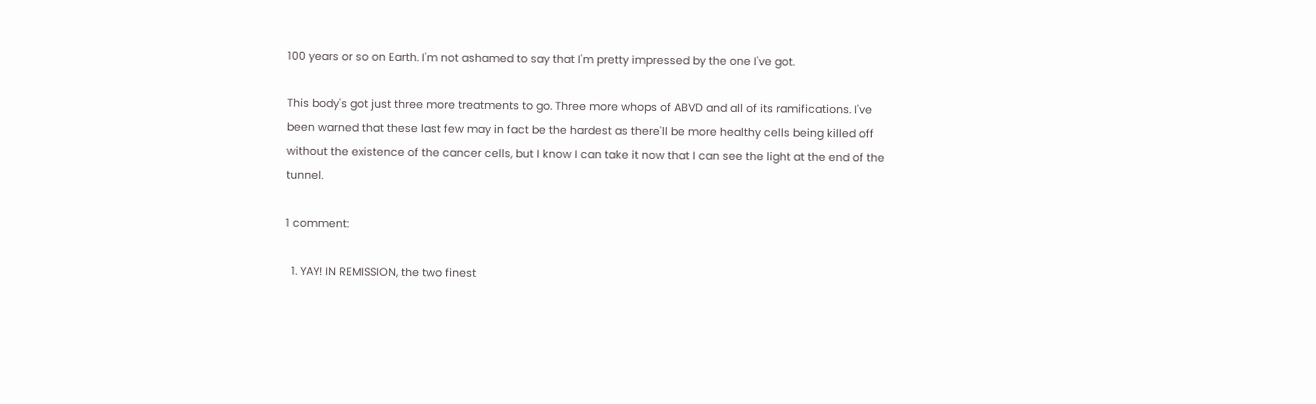100 years or so on Earth. I'm not ashamed to say that I'm pretty impressed by the one I've got.

This body's got just three more treatments to go. Three more whops of ABVD and all of its ramifications. I've been warned that these last few may in fact be the hardest as there'll be more healthy cells being killed off without the existence of the cancer cells, but I know I can take it now that I can see the light at the end of the tunnel.

1 comment:

  1. YAY! IN REMISSION, the two finest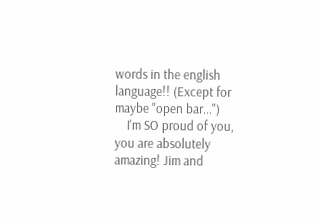words in the english language!! (Except for maybe "open bar...")
    I'm SO proud of you, you are absolutely amazing! Jim and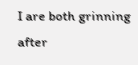I are both grinning after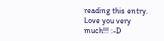reading this entry. Love you very much!!! :-D